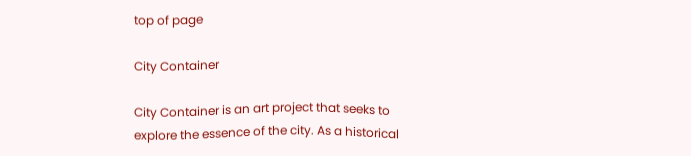top of page

City Container

City Container is an art project that seeks to explore the essence of the city. As a historical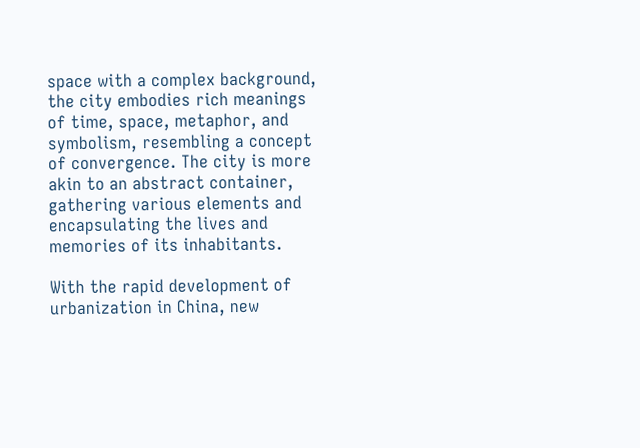space with a complex background, the city embodies rich meanings of time, space, metaphor, and symbolism, resembling a concept of convergence. The city is more akin to an abstract container, gathering various elements and encapsulating the lives and memories of its inhabitants.

With the rapid development of urbanization in China, new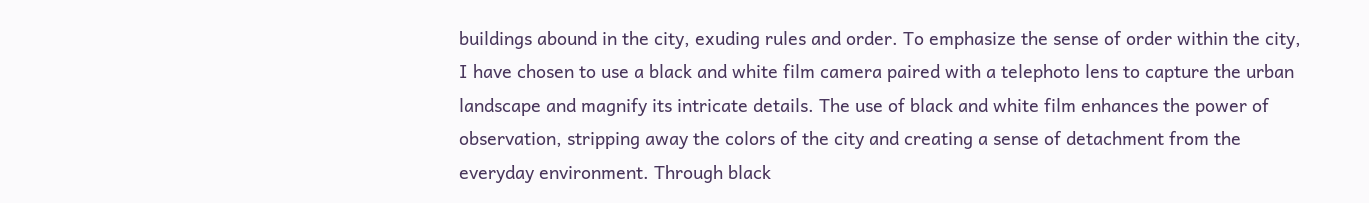buildings abound in the city, exuding rules and order. To emphasize the sense of order within the city, I have chosen to use a black and white film camera paired with a telephoto lens to capture the urban landscape and magnify its intricate details. The use of black and white film enhances the power of observation, stripping away the colors of the city and creating a sense of detachment from the everyday environment. Through black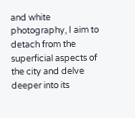and white photography, I aim to detach from the superficial aspects of the city and delve deeper into its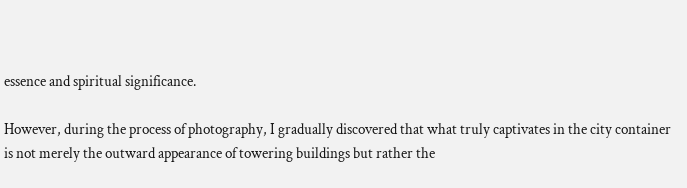essence and spiritual significance.

However, during the process of photography, I gradually discovered that what truly captivates in the city container is not merely the outward appearance of towering buildings but rather the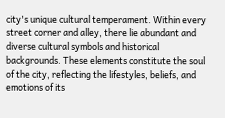city's unique cultural temperament. Within every street corner and alley, there lie abundant and diverse cultural symbols and historical backgrounds. These elements constitute the soul of the city, reflecting the lifestyles, beliefs, and emotions of its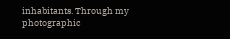inhabitants. Through my photographic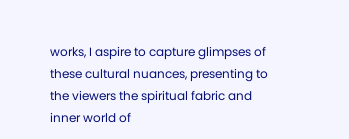works, I aspire to capture glimpses of these cultural nuances, presenting to the viewers the spiritual fabric and inner world of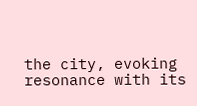the city, evoking resonance with its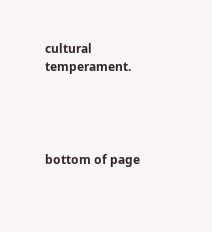cultural temperament.




bottom of page